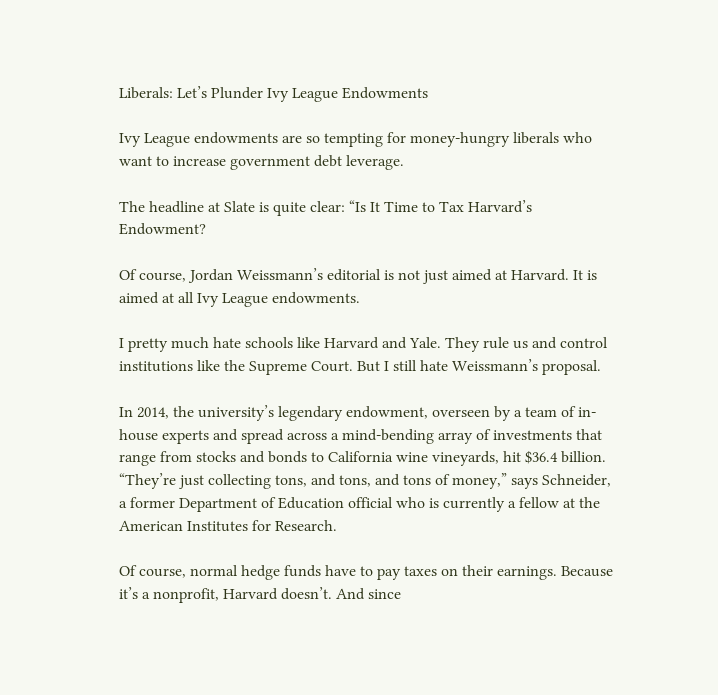Liberals: Let’s Plunder Ivy League Endowments

Ivy League endowments are so tempting for money-hungry liberals who want to increase government debt leverage.

The headline at Slate is quite clear: “Is It Time to Tax Harvard’s Endowment?

Of course, Jordan Weissmann’s editorial is not just aimed at Harvard. It is aimed at all Ivy League endowments.

I pretty much hate schools like Harvard and Yale. They rule us and control institutions like the Supreme Court. But I still hate Weissmann’s proposal.

In 2014, the university’s legendary endowment, overseen by a team of in-house experts and spread across a mind-bending array of investments that range from stocks and bonds to California wine vineyards, hit $36.4 billion. “They’re just collecting tons, and tons, and tons of money,” says Schneider, a former Department of Education official who is currently a fellow at the American Institutes for Research.

Of course, normal hedge funds have to pay taxes on their earnings. Because it’s a nonprofit, Harvard doesn’t. And since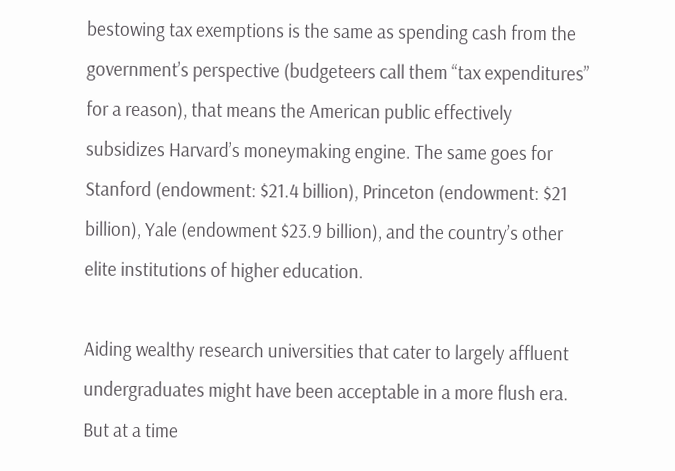bestowing tax exemptions is the same as spending cash from the government’s perspective (budgeteers call them “tax expenditures” for a reason), that means the American public effectively subsidizes Harvard’s moneymaking engine. The same goes for Stanford (endowment: $21.4 billion), Princeton (endowment: $21 billion), Yale (endowment $23.9 billion), and the country’s other elite institutions of higher education.

Aiding wealthy research universities that cater to largely affluent undergraduates might have been acceptable in a more flush era. But at a time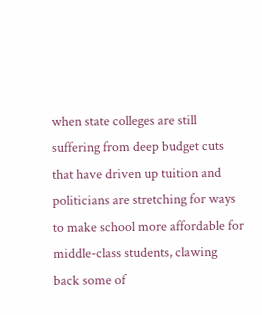when state colleges are still suffering from deep budget cuts that have driven up tuition and politicians are stretching for ways to make school more affordable for middle-class students, clawing back some of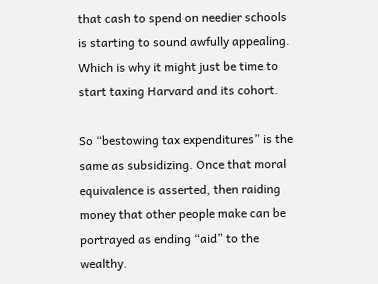that cash to spend on needier schools is starting to sound awfully appealing. Which is why it might just be time to start taxing Harvard and its cohort.

So “bestowing tax expenditures” is the same as subsidizing. Once that moral equivalence is asserted, then raiding money that other people make can be portrayed as ending “aid” to the wealthy.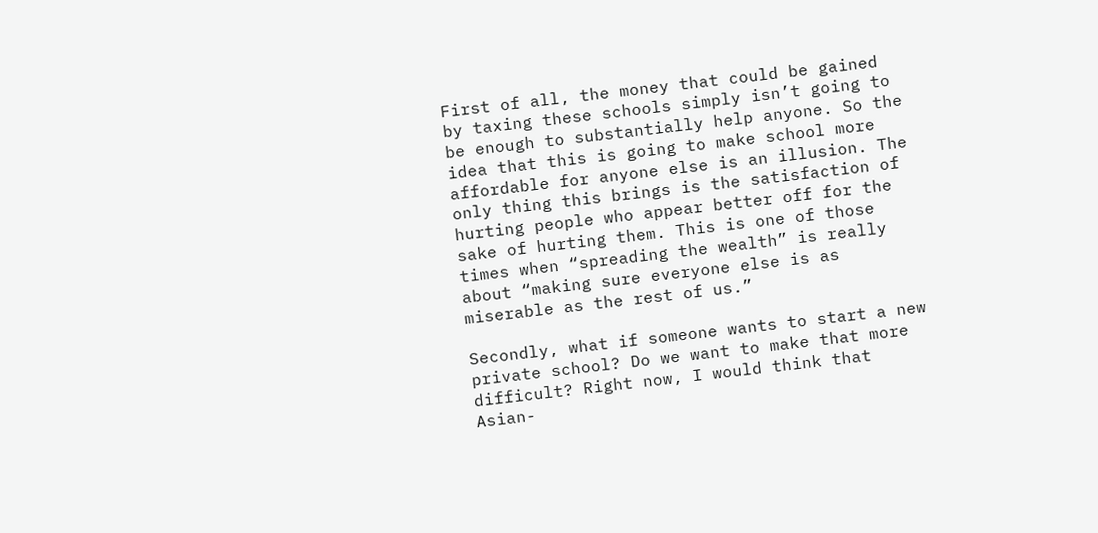First of all, the money that could be gained by taxing these schools simply isn’t going to be enough to substantially help anyone. So the idea that this is going to make school more affordable for anyone else is an illusion. The only thing this brings is the satisfaction of hurting people who appear better off for the sake of hurting them. This is one of those times when “spreading the wealth” is really about “making sure everyone else is as miserable as the rest of us.”

Secondly, what if someone wants to start a new private school? Do we want to make that more difficult? Right now, I would think that Asian-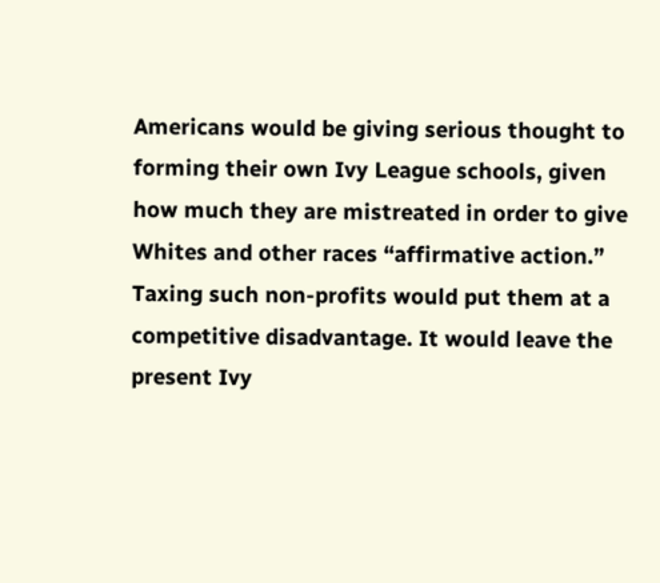Americans would be giving serious thought to forming their own Ivy League schools, given how much they are mistreated in order to give Whites and other races “affirmative action.” Taxing such non-profits would put them at a competitive disadvantage. It would leave the present Ivy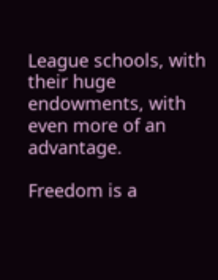League schools, with their huge endowments, with even more of an advantage.

Freedom is a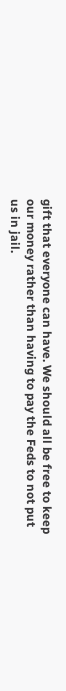gift that everyone can have. We should all be free to keep our money rather than having to pay the Feds to not put us in jail.